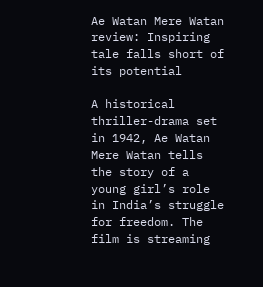Ae Watan Mere Watan review: Inspiring tale falls short of its potential

A historical thriller-drama set in 1942, Ae Watan Mere Watan tells the story of a young girl’s role in India’s struggle for freedom. The film is streaming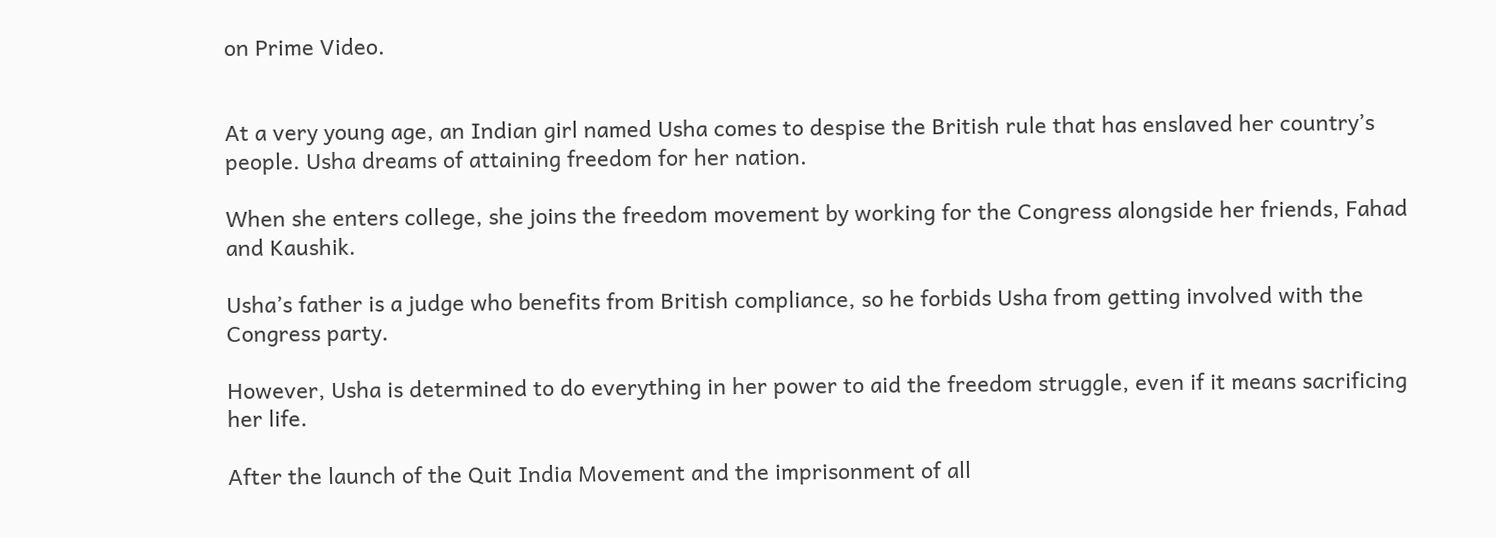on Prime Video.


At a very young age, an Indian girl named Usha comes to despise the British rule that has enslaved her country’s people. Usha dreams of attaining freedom for her nation.

When she enters college, she joins the freedom movement by working for the Congress alongside her friends, Fahad and Kaushik.

Usha’s father is a judge who benefits from British compliance, so he forbids Usha from getting involved with the Congress party.

However, Usha is determined to do everything in her power to aid the freedom struggle, even if it means sacrificing her life.

After the launch of the Quit India Movement and the imprisonment of all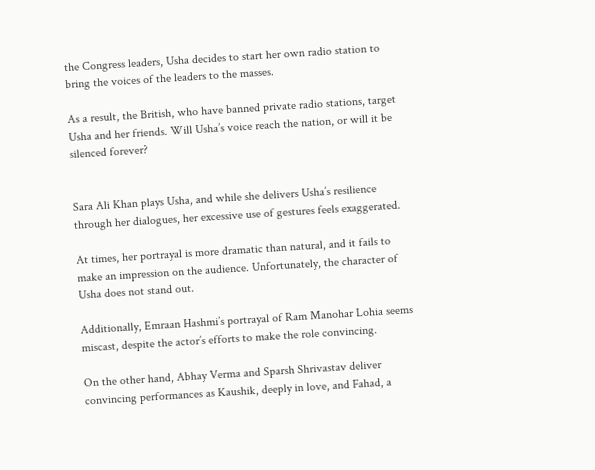the Congress leaders, Usha decides to start her own radio station to bring the voices of the leaders to the masses.

As a result, the British, who have banned private radio stations, target Usha and her friends. Will Usha’s voice reach the nation, or will it be silenced forever?


Sara Ali Khan plays Usha, and while she delivers Usha’s resilience through her dialogues, her excessive use of gestures feels exaggerated.

At times, her portrayal is more dramatic than natural, and it fails to make an impression on the audience. Unfortunately, the character of Usha does not stand out.

Additionally, Emraan Hashmi’s portrayal of Ram Manohar Lohia seems miscast, despite the actor’s efforts to make the role convincing.

On the other hand, Abhay Verma and Sparsh Shrivastav deliver convincing performances as Kaushik, deeply in love, and Fahad, a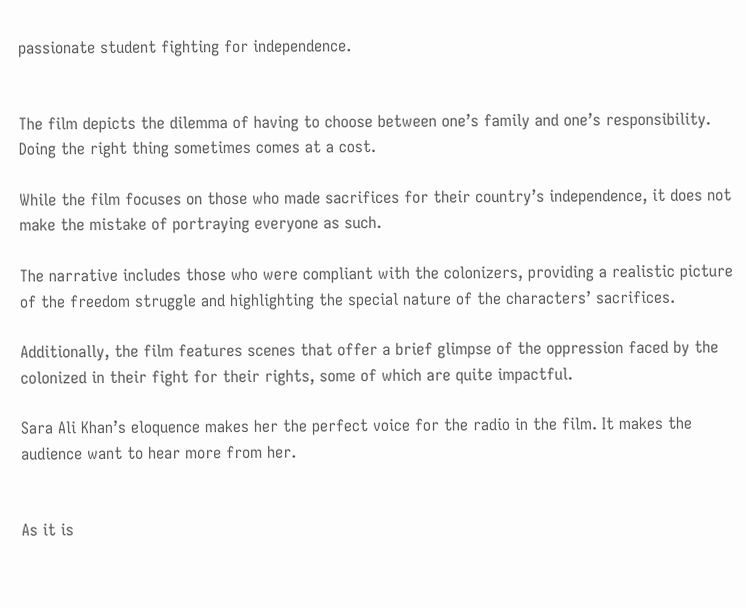passionate student fighting for independence.


The film depicts the dilemma of having to choose between one’s family and one’s responsibility. Doing the right thing sometimes comes at a cost.

While the film focuses on those who made sacrifices for their country’s independence, it does not make the mistake of portraying everyone as such.

The narrative includes those who were compliant with the colonizers, providing a realistic picture of the freedom struggle and highlighting the special nature of the characters’ sacrifices.

Additionally, the film features scenes that offer a brief glimpse of the oppression faced by the colonized in their fight for their rights, some of which are quite impactful.

Sara Ali Khan’s eloquence makes her the perfect voice for the radio in the film. It makes the audience want to hear more from her.


As it is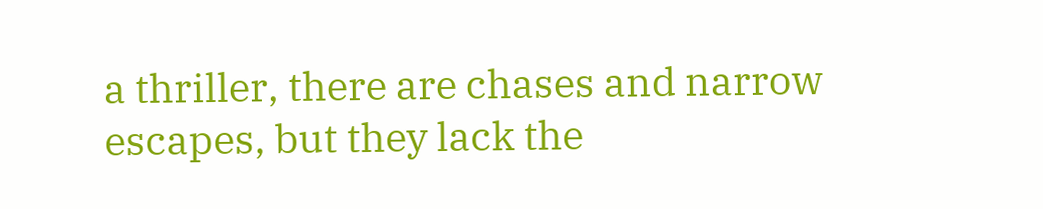a thriller, there are chases and narrow escapes, but they lack the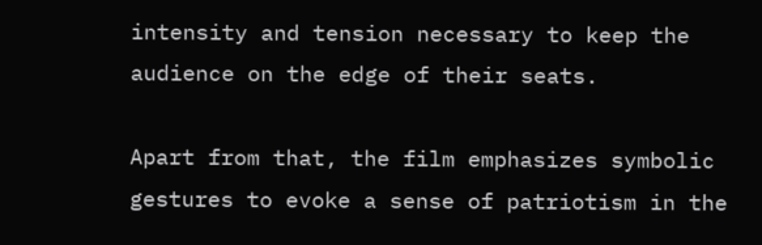intensity and tension necessary to keep the audience on the edge of their seats.

Apart from that, the film emphasizes symbolic gestures to evoke a sense of patriotism in the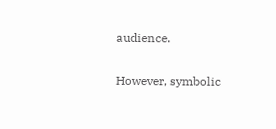audience.

However, symbolic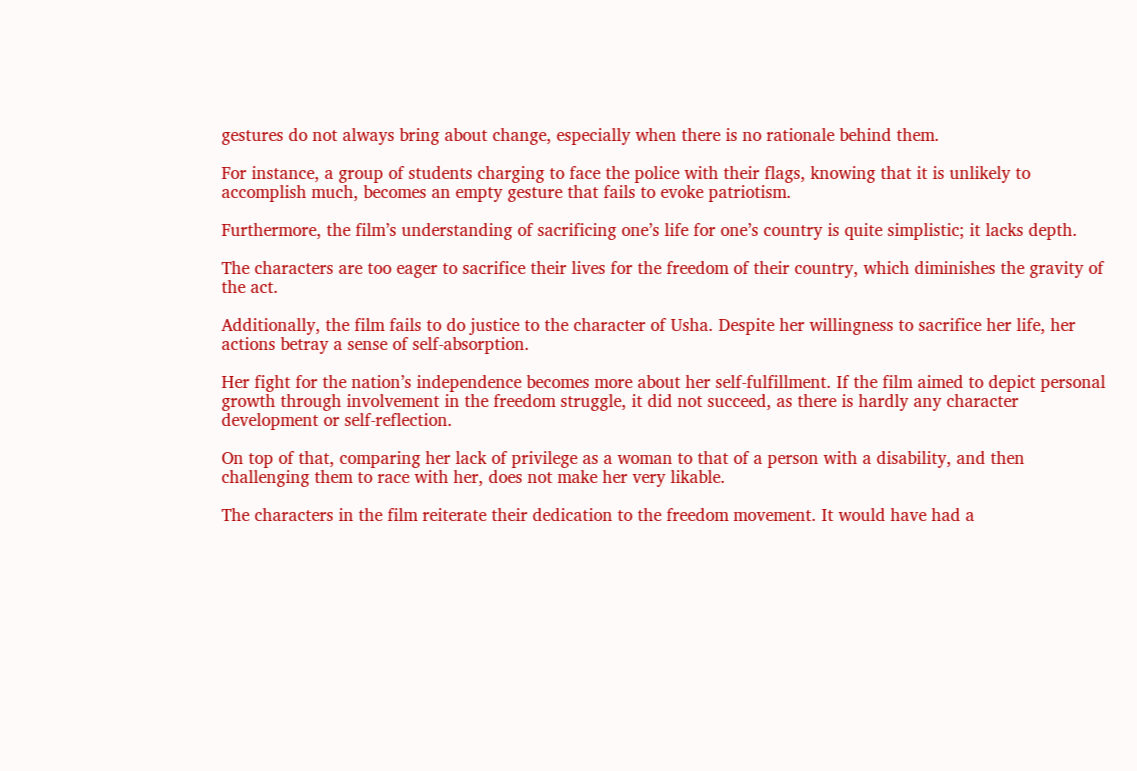gestures do not always bring about change, especially when there is no rationale behind them.

For instance, a group of students charging to face the police with their flags, knowing that it is unlikely to accomplish much, becomes an empty gesture that fails to evoke patriotism.

Furthermore, the film’s understanding of sacrificing one’s life for one’s country is quite simplistic; it lacks depth.

The characters are too eager to sacrifice their lives for the freedom of their country, which diminishes the gravity of the act.

Additionally, the film fails to do justice to the character of Usha. Despite her willingness to sacrifice her life, her actions betray a sense of self-absorption.

Her fight for the nation’s independence becomes more about her self-fulfillment. If the film aimed to depict personal growth through involvement in the freedom struggle, it did not succeed, as there is hardly any character development or self-reflection.

On top of that, comparing her lack of privilege as a woman to that of a person with a disability, and then challenging them to race with her, does not make her very likable.

The characters in the film reiterate their dedication to the freedom movement. It would have had a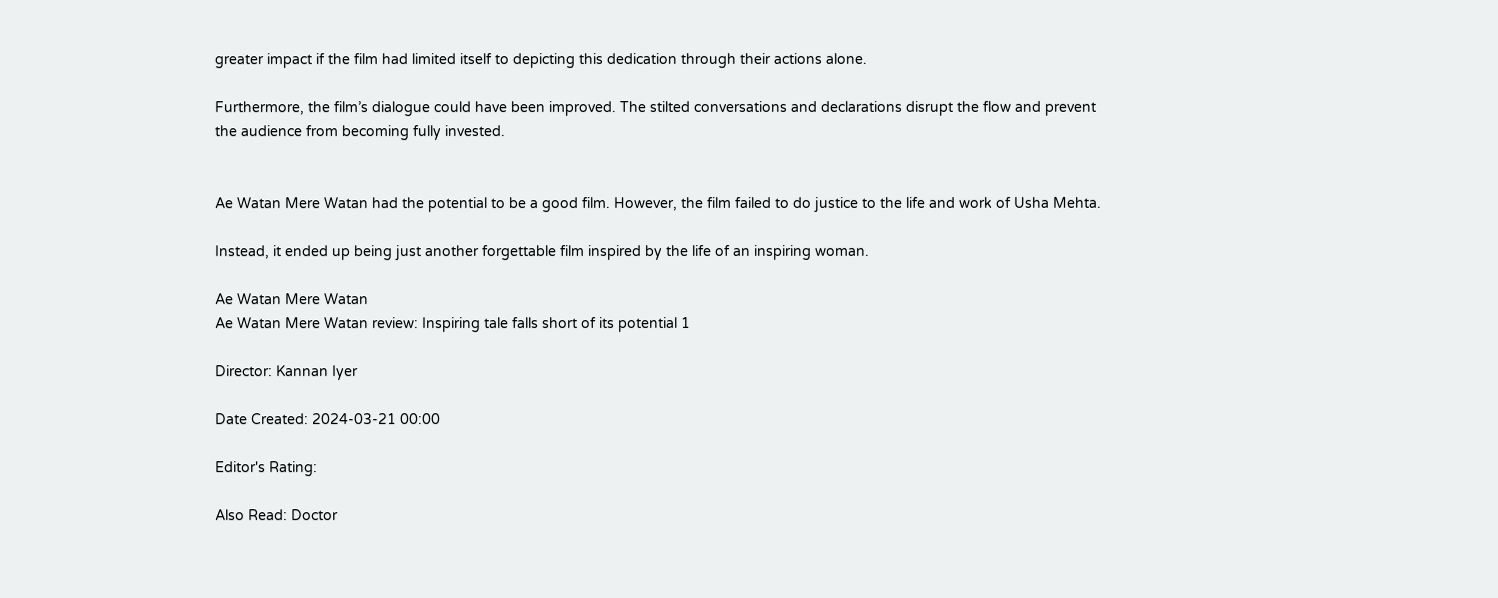greater impact if the film had limited itself to depicting this dedication through their actions alone.

Furthermore, the film’s dialogue could have been improved. The stilted conversations and declarations disrupt the flow and prevent the audience from becoming fully invested.


Ae Watan Mere Watan had the potential to be a good film. However, the film failed to do justice to the life and work of Usha Mehta.

Instead, it ended up being just another forgettable film inspired by the life of an inspiring woman.

Ae Watan Mere Watan
Ae Watan Mere Watan review: Inspiring tale falls short of its potential 1

Director: Kannan Iyer

Date Created: 2024-03-21 00:00

Editor's Rating:

Also Read: Doctor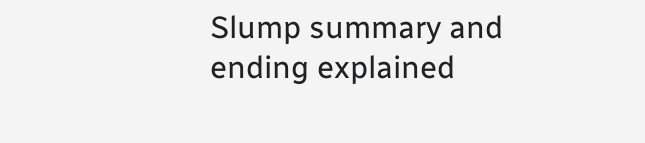Slump summary and ending explained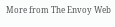More from The Envoy Web